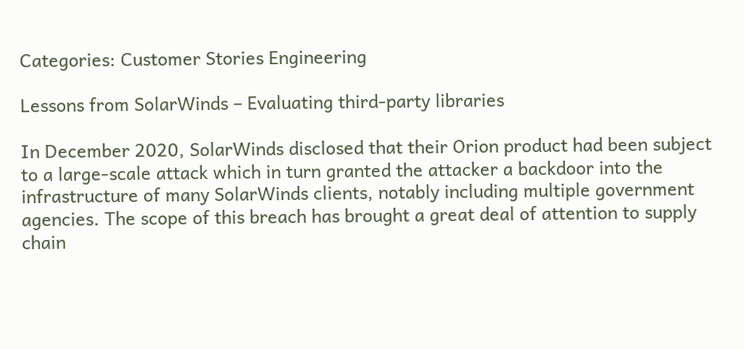Categories: Customer Stories Engineering

Lessons from SolarWinds – Evaluating third-party libraries

In December 2020, SolarWinds disclosed that their Orion product had been subject to a large-scale attack which in turn granted the attacker a backdoor into the infrastructure of many SolarWinds clients, notably including multiple government agencies. The scope of this breach has brought a great deal of attention to supply chain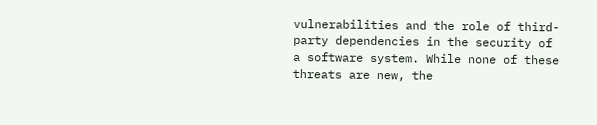vulnerabilities and the role of third-party dependencies in the security of a software system. While none of these threats are new, the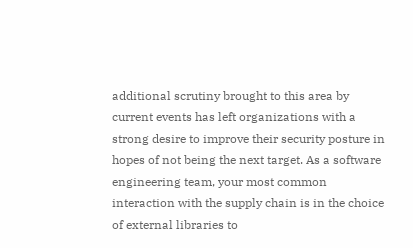additional scrutiny brought to this area by current events has left organizations with a strong desire to improve their security posture in hopes of not being the next target. As a software engineering team, your most common interaction with the supply chain is in the choice of external libraries to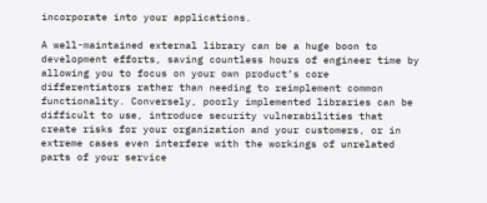incorporate into your applications.

A well-maintained external library can be a huge boon to development efforts, saving countless hours of engineer time by allowing you to focus on your own product’s core differentiators rather than needing to reimplement common functionality. Conversely, poorly implemented libraries can be difficult to use, introduce security vulnerabilities that create risks for your organization and your customers, or in extreme cases even interfere with the workings of unrelated parts of your service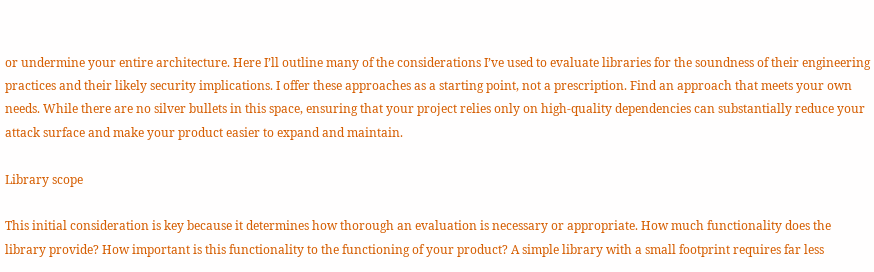or undermine your entire architecture. Here I’ll outline many of the considerations I’ve used to evaluate libraries for the soundness of their engineering practices and their likely security implications. I offer these approaches as a starting point, not a prescription. Find an approach that meets your own needs. While there are no silver bullets in this space, ensuring that your project relies only on high-quality dependencies can substantially reduce your attack surface and make your product easier to expand and maintain.

Library scope

This initial consideration is key because it determines how thorough an evaluation is necessary or appropriate. How much functionality does the library provide? How important is this functionality to the functioning of your product? A simple library with a small footprint requires far less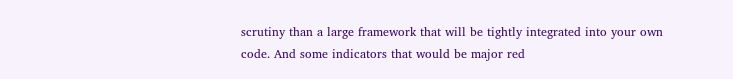scrutiny than a large framework that will be tightly integrated into your own code. And some indicators that would be major red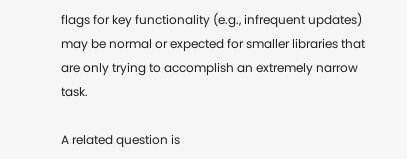flags for key functionality (e.g., infrequent updates) may be normal or expected for smaller libraries that are only trying to accomplish an extremely narrow task.

A related question is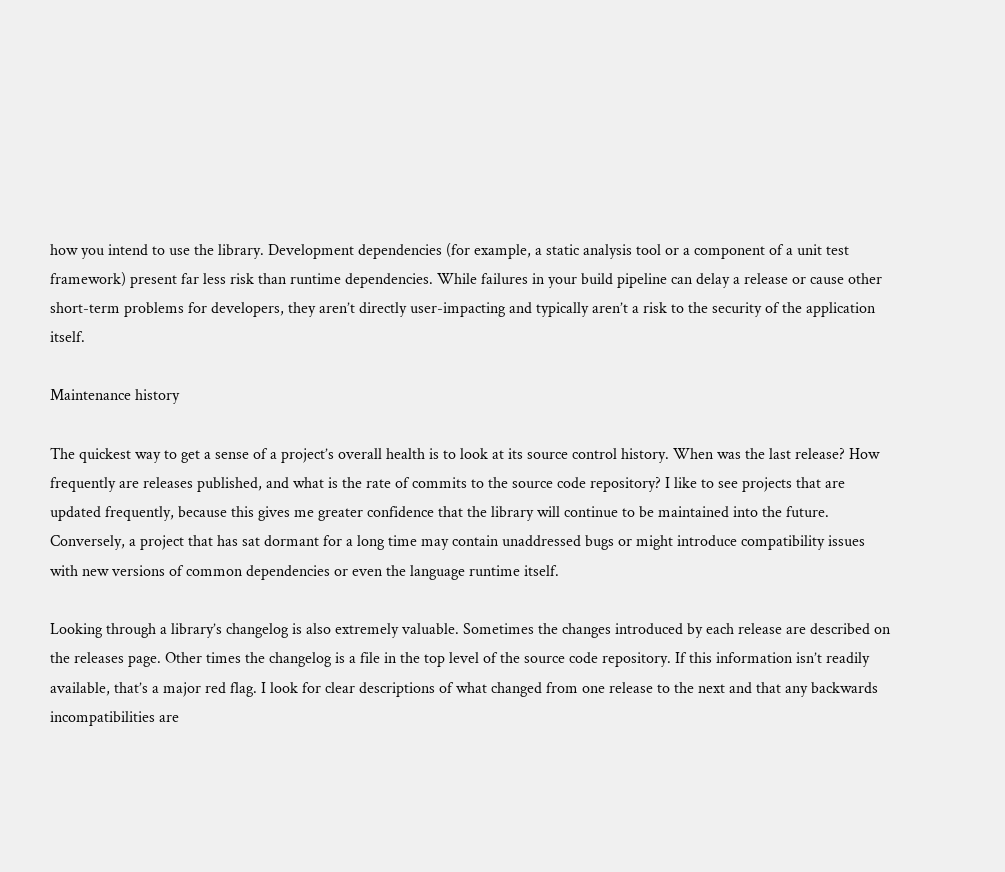how you intend to use the library. Development dependencies (for example, a static analysis tool or a component of a unit test framework) present far less risk than runtime dependencies. While failures in your build pipeline can delay a release or cause other short-term problems for developers, they aren’t directly user-impacting and typically aren’t a risk to the security of the application itself.

Maintenance history

The quickest way to get a sense of a project’s overall health is to look at its source control history. When was the last release? How frequently are releases published, and what is the rate of commits to the source code repository? I like to see projects that are updated frequently, because this gives me greater confidence that the library will continue to be maintained into the future. Conversely, a project that has sat dormant for a long time may contain unaddressed bugs or might introduce compatibility issues with new versions of common dependencies or even the language runtime itself.

Looking through a library’s changelog is also extremely valuable. Sometimes the changes introduced by each release are described on the releases page. Other times the changelog is a file in the top level of the source code repository. If this information isn’t readily available, that’s a major red flag. I look for clear descriptions of what changed from one release to the next and that any backwards incompatibilities are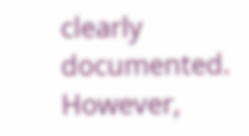clearly documented. However,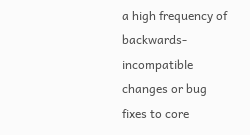a high frequency of backwards-incompatible changes or bug fixes to core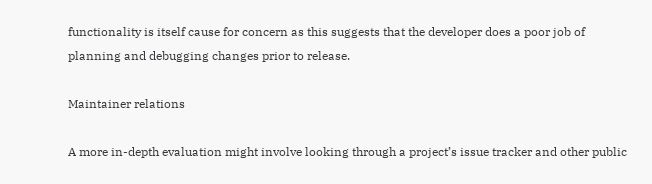functionality is itself cause for concern as this suggests that the developer does a poor job of planning and debugging changes prior to release.

Maintainer relations

A more in-depth evaluation might involve looking through a project’s issue tracker and other public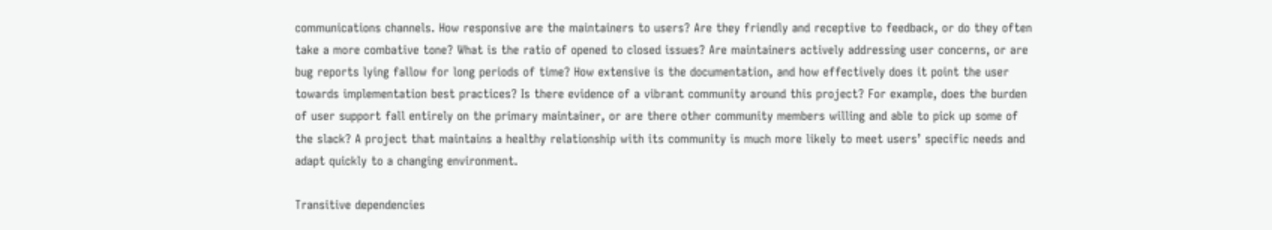communications channels. How responsive are the maintainers to users? Are they friendly and receptive to feedback, or do they often take a more combative tone? What is the ratio of opened to closed issues? Are maintainers actively addressing user concerns, or are bug reports lying fallow for long periods of time? How extensive is the documentation, and how effectively does it point the user towards implementation best practices? Is there evidence of a vibrant community around this project? For example, does the burden of user support fall entirely on the primary maintainer, or are there other community members willing and able to pick up some of the slack? A project that maintains a healthy relationship with its community is much more likely to meet users’ specific needs and adapt quickly to a changing environment.

Transitive dependencies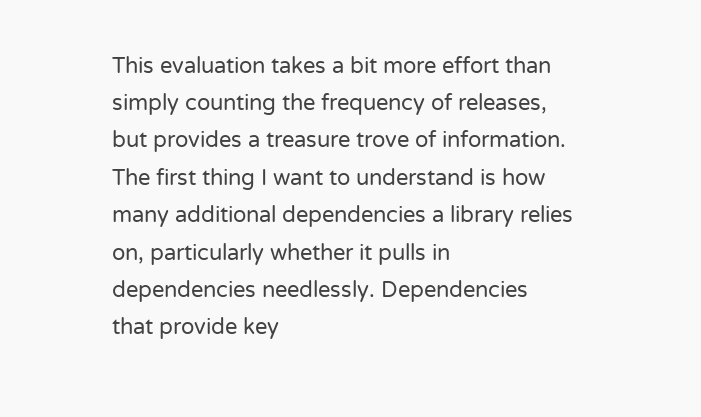This evaluation takes a bit more effort than simply counting the frequency of releases, but provides a treasure trove of information. The first thing I want to understand is how many additional dependencies a library relies on, particularly whether it pulls in dependencies needlessly. Dependencies that provide key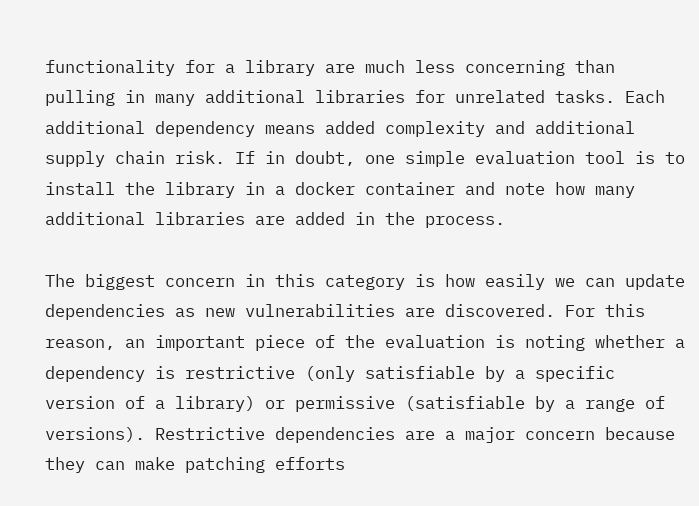functionality for a library are much less concerning than pulling in many additional libraries for unrelated tasks. Each additional dependency means added complexity and additional supply chain risk. If in doubt, one simple evaluation tool is to install the library in a docker container and note how many additional libraries are added in the process.

The biggest concern in this category is how easily we can update dependencies as new vulnerabilities are discovered. For this reason, an important piece of the evaluation is noting whether a dependency is restrictive (only satisfiable by a specific version of a library) or permissive (satisfiable by a range of versions). Restrictive dependencies are a major concern because they can make patching efforts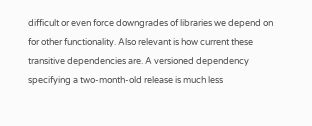difficult or even force downgrades of libraries we depend on for other functionality. Also relevant is how current these transitive dependencies are. A versioned dependency specifying a two-month-old release is much less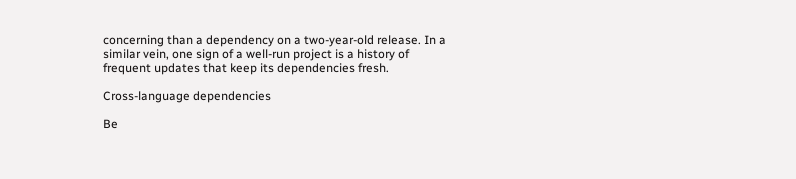concerning than a dependency on a two-year-old release. In a similar vein, one sign of a well-run project is a history of frequent updates that keep its dependencies fresh.

Cross-language dependencies

Be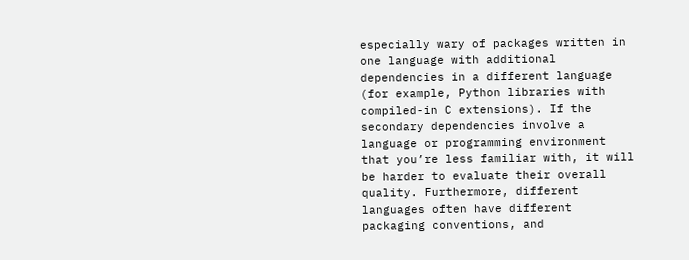especially wary of packages written in one language with additional dependencies in a different language (for example, Python libraries with compiled-in C extensions). If the secondary dependencies involve a language or programming environment that you’re less familiar with, it will be harder to evaluate their overall quality. Furthermore, different languages often have different packaging conventions, and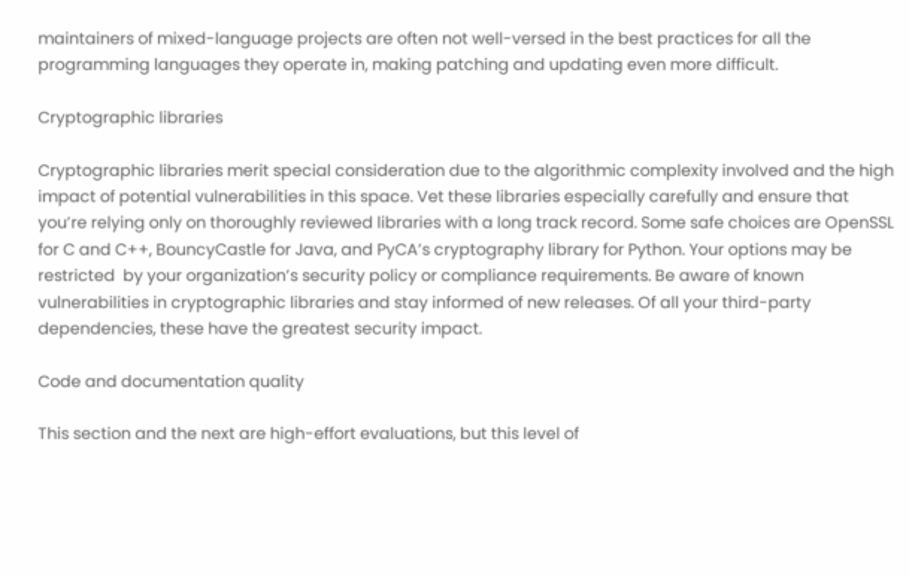maintainers of mixed-language projects are often not well-versed in the best practices for all the programming languages they operate in, making patching and updating even more difficult.

Cryptographic libraries

Cryptographic libraries merit special consideration due to the algorithmic complexity involved and the high impact of potential vulnerabilities in this space. Vet these libraries especially carefully and ensure that you’re relying only on thoroughly reviewed libraries with a long track record. Some safe choices are OpenSSL for C and C++, BouncyCastle for Java, and PyCA’s cryptography library for Python. Your options may be restricted  by your organization’s security policy or compliance requirements. Be aware of known vulnerabilities in cryptographic libraries and stay informed of new releases. Of all your third-party dependencies, these have the greatest security impact.

Code and documentation quality

This section and the next are high-effort evaluations, but this level of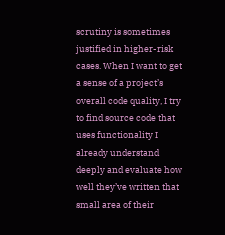scrutiny is sometimes justified in higher-risk cases. When I want to get a sense of a project’s overall code quality, I try to find source code that uses functionality I already understand deeply and evaluate how well they’ve written that small area of their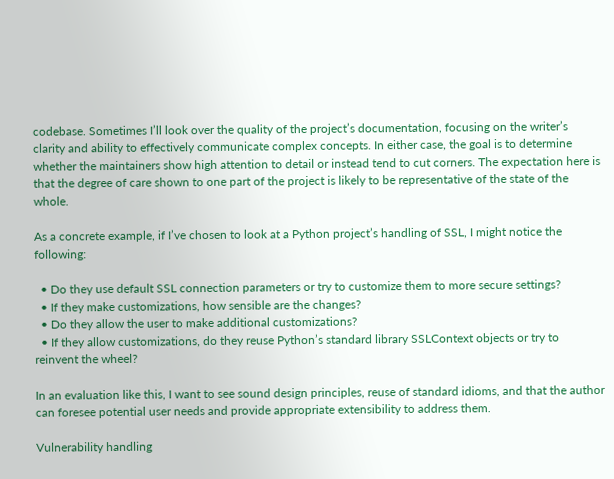codebase. Sometimes I’ll look over the quality of the project’s documentation, focusing on the writer’s clarity and ability to effectively communicate complex concepts. In either case, the goal is to determine whether the maintainers show high attention to detail or instead tend to cut corners. The expectation here is that the degree of care shown to one part of the project is likely to be representative of the state of the whole.

As a concrete example, if I’ve chosen to look at a Python project’s handling of SSL, I might notice the following:

  • Do they use default SSL connection parameters or try to customize them to more secure settings?
  • If they make customizations, how sensible are the changes?
  • Do they allow the user to make additional customizations?
  • If they allow customizations, do they reuse Python’s standard library SSLContext objects or try to reinvent the wheel?

In an evaluation like this, I want to see sound design principles, reuse of standard idioms, and that the author can foresee potential user needs and provide appropriate extensibility to address them.

Vulnerability handling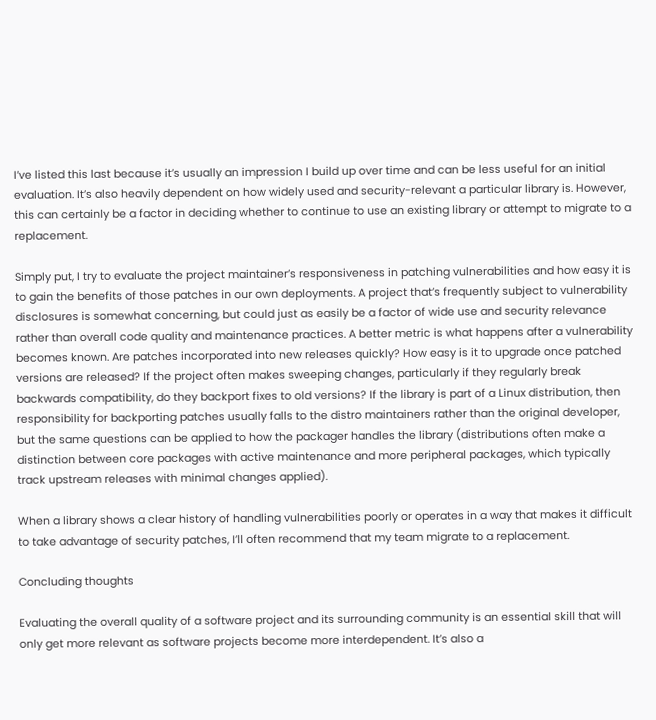I’ve listed this last because it’s usually an impression I build up over time and can be less useful for an initial evaluation. It’s also heavily dependent on how widely used and security-relevant a particular library is. However, this can certainly be a factor in deciding whether to continue to use an existing library or attempt to migrate to a replacement.

Simply put, I try to evaluate the project maintainer’s responsiveness in patching vulnerabilities and how easy it is to gain the benefits of those patches in our own deployments. A project that’s frequently subject to vulnerability disclosures is somewhat concerning, but could just as easily be a factor of wide use and security relevance rather than overall code quality and maintenance practices. A better metric is what happens after a vulnerability becomes known. Are patches incorporated into new releases quickly? How easy is it to upgrade once patched versions are released? If the project often makes sweeping changes, particularly if they regularly break backwards compatibility, do they backport fixes to old versions? If the library is part of a Linux distribution, then responsibility for backporting patches usually falls to the distro maintainers rather than the original developer, but the same questions can be applied to how the packager handles the library (distributions often make a distinction between core packages with active maintenance and more peripheral packages, which typically track upstream releases with minimal changes applied).

When a library shows a clear history of handling vulnerabilities poorly or operates in a way that makes it difficult to take advantage of security patches, I’ll often recommend that my team migrate to a replacement.

Concluding thoughts

Evaluating the overall quality of a software project and its surrounding community is an essential skill that will only get more relevant as software projects become more interdependent. It’s also a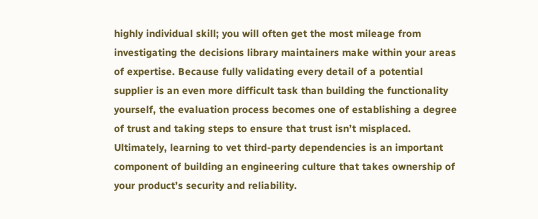highly individual skill; you will often get the most mileage from investigating the decisions library maintainers make within your areas of expertise. Because fully validating every detail of a potential supplier is an even more difficult task than building the functionality yourself, the evaluation process becomes one of establishing a degree of trust and taking steps to ensure that trust isn’t misplaced. Ultimately, learning to vet third-party dependencies is an important component of building an engineering culture that takes ownership of your product’s security and reliability.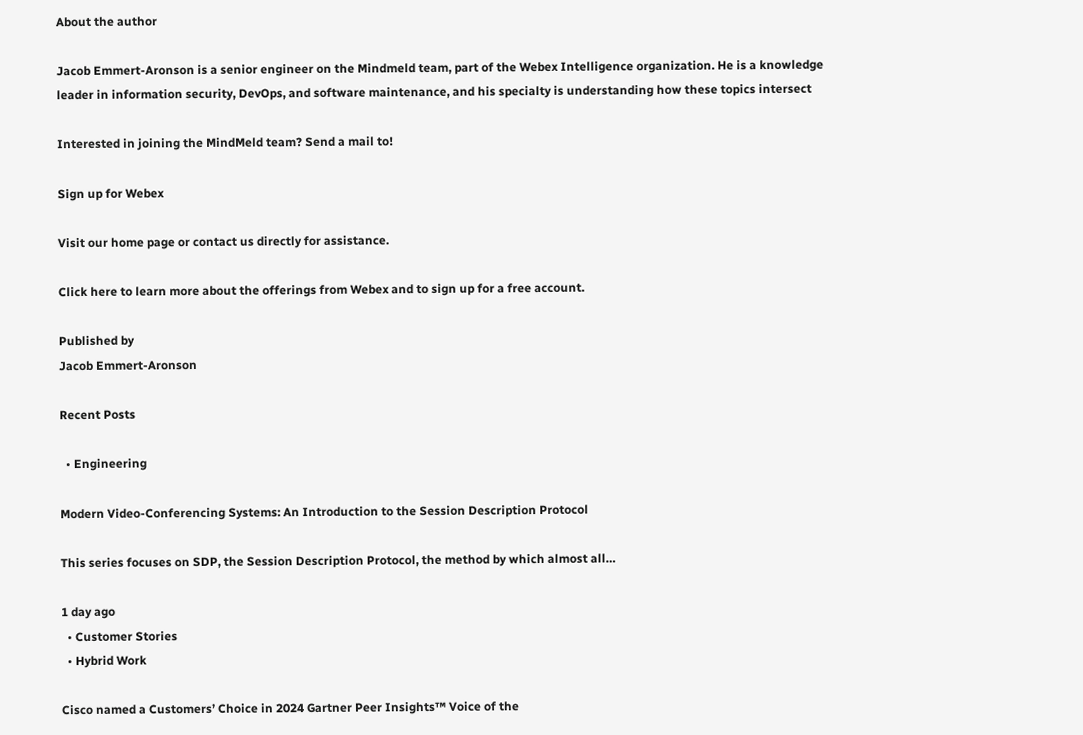About the author

Jacob Emmert-Aronson is a senior engineer on the Mindmeld team, part of the Webex Intelligence organization. He is a knowledge leader in information security, DevOps, and software maintenance, and his specialty is understanding how these topics intersect

Interested in joining the MindMeld team? Send a mail to!

Sign up for Webex

Visit our home page or contact us directly for assistance.

Click here to learn more about the offerings from Webex and to sign up for a free account.

Published by
Jacob Emmert-Aronson

Recent Posts

  • Engineering

Modern Video-Conferencing Systems: An Introduction to the Session Description Protocol

This series focuses on SDP, the Session Description Protocol, the method by which almost all…

1 day ago
  • Customer Stories
  • Hybrid Work

Cisco named a Customers’ Choice in 2024 Gartner Peer Insights™ Voice of the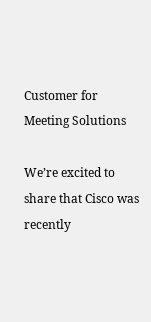Customer for Meeting Solutions

We’re excited to share that Cisco was recently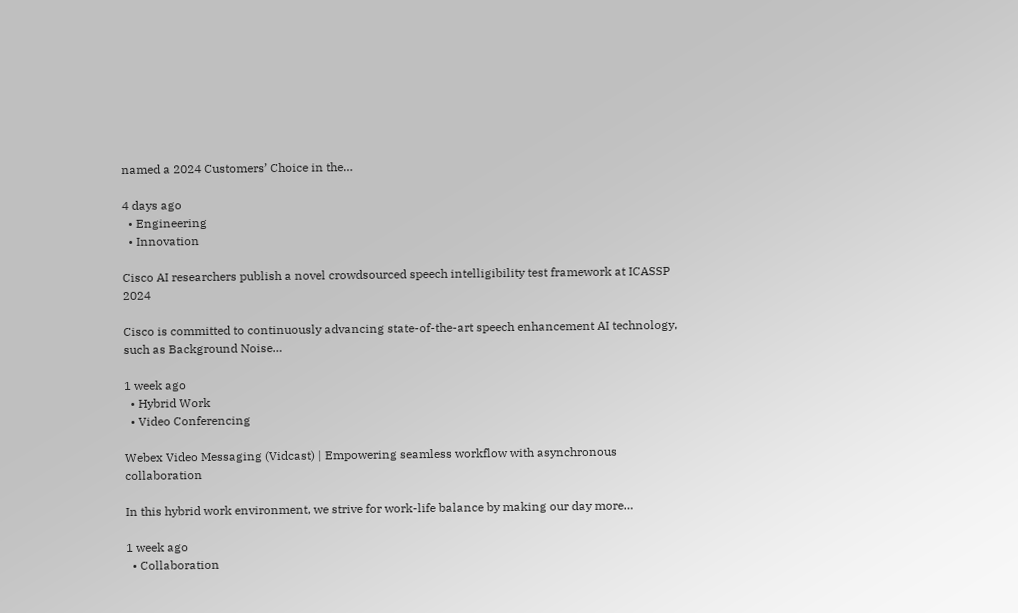named a 2024 Customers’ Choice in the…

4 days ago
  • Engineering
  • Innovation

Cisco AI researchers publish a novel crowdsourced speech intelligibility test framework at ICASSP 2024

Cisco is committed to continuously advancing state-of-the-art speech enhancement AI technology, such as Background Noise…

1 week ago
  • Hybrid Work
  • Video Conferencing

Webex Video Messaging (Vidcast) | Empowering seamless workflow with asynchronous collaboration

In this hybrid work environment, we strive for work-life balance by making our day more…

1 week ago
  • Collaboration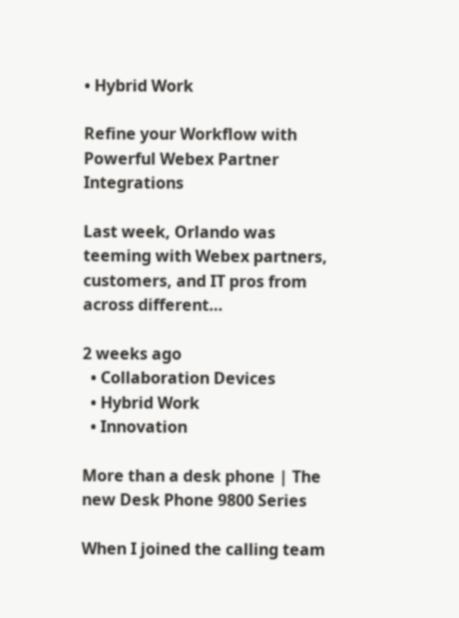• Hybrid Work

Refine your Workflow with Powerful Webex Partner Integrations

Last week, Orlando was teeming with Webex partners, customers, and IT pros from across different…

2 weeks ago
  • Collaboration Devices
  • Hybrid Work
  • Innovation

More than a desk phone | The new Desk Phone 9800 Series

When I joined the calling team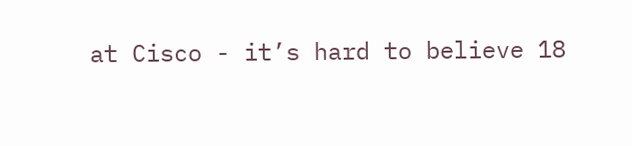at Cisco - it’s hard to believe 18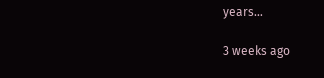years…

3 weeks ago